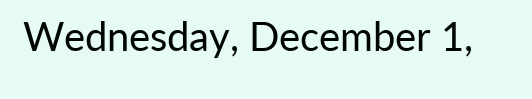Wednesday, December 1,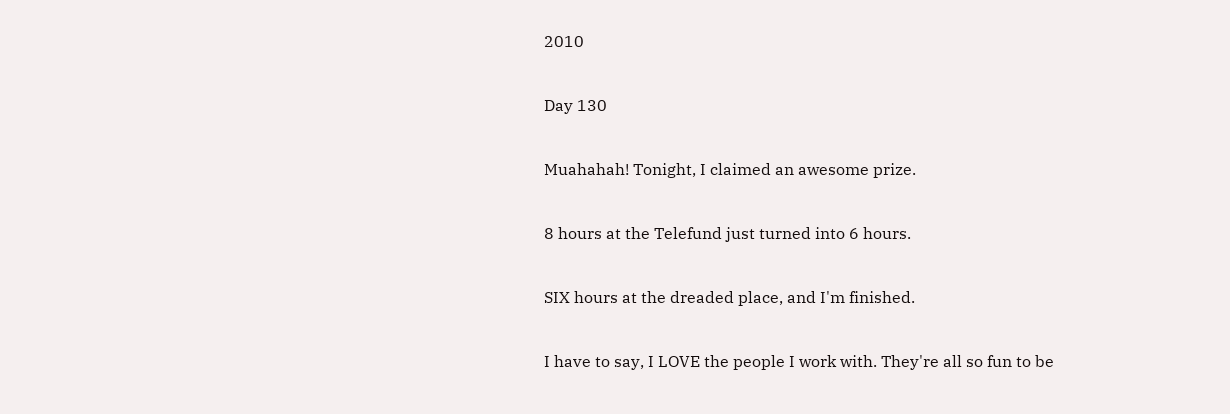2010

Day 130

Muahahah! Tonight, I claimed an awesome prize.

8 hours at the Telefund just turned into 6 hours.

SIX hours at the dreaded place, and I'm finished.

I have to say, I LOVE the people I work with. They're all so fun to be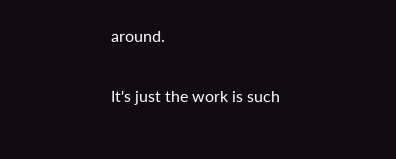around.

It's just the work is such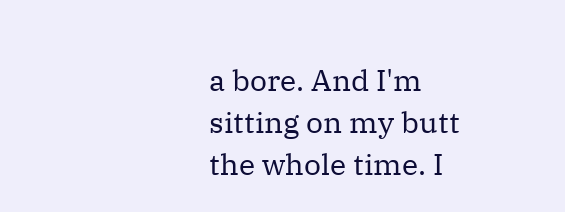a bore. And I'm sitting on my butt the whole time. I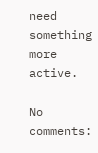need something more active.

No comments: